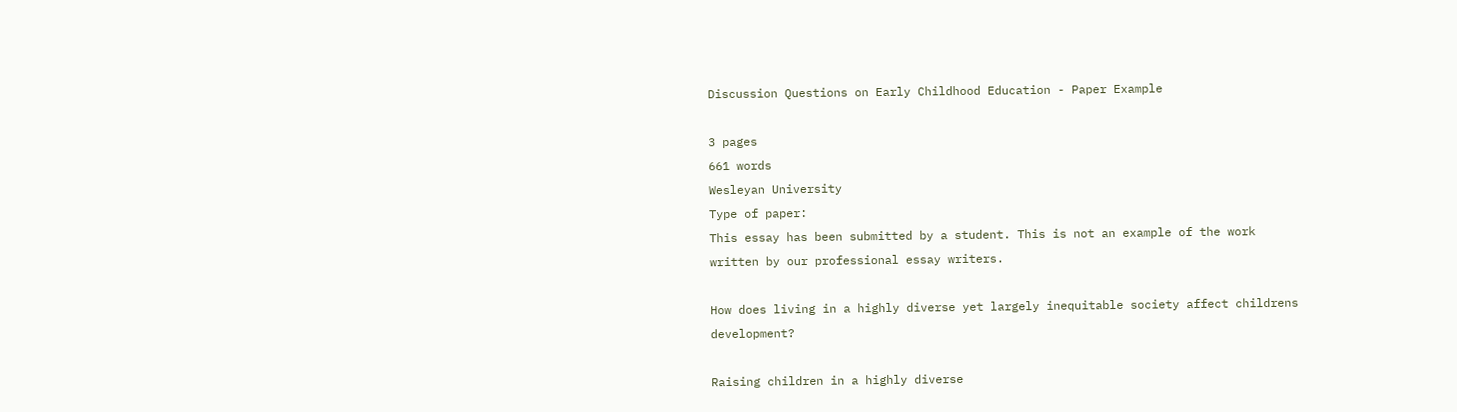Discussion Questions on Early Childhood Education - Paper Example

3 pages
661 words
Wesleyan University
Type of paper:
This essay has been submitted by a student. This is not an example of the work written by our professional essay writers.

How does living in a highly diverse yet largely inequitable society affect childrens development?

Raising children in a highly diverse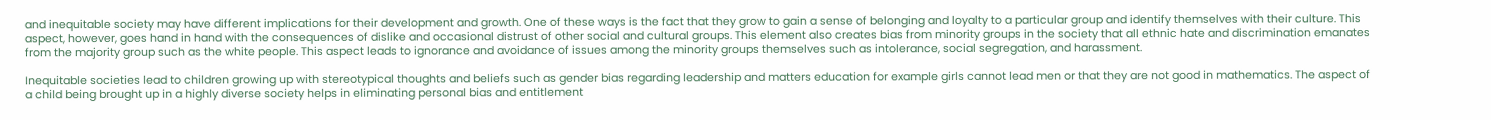and inequitable society may have different implications for their development and growth. One of these ways is the fact that they grow to gain a sense of belonging and loyalty to a particular group and identify themselves with their culture. This aspect, however, goes hand in hand with the consequences of dislike and occasional distrust of other social and cultural groups. This element also creates bias from minority groups in the society that all ethnic hate and discrimination emanates from the majority group such as the white people. This aspect leads to ignorance and avoidance of issues among the minority groups themselves such as intolerance, social segregation, and harassment.

Inequitable societies lead to children growing up with stereotypical thoughts and beliefs such as gender bias regarding leadership and matters education for example girls cannot lead men or that they are not good in mathematics. The aspect of a child being brought up in a highly diverse society helps in eliminating personal bias and entitlement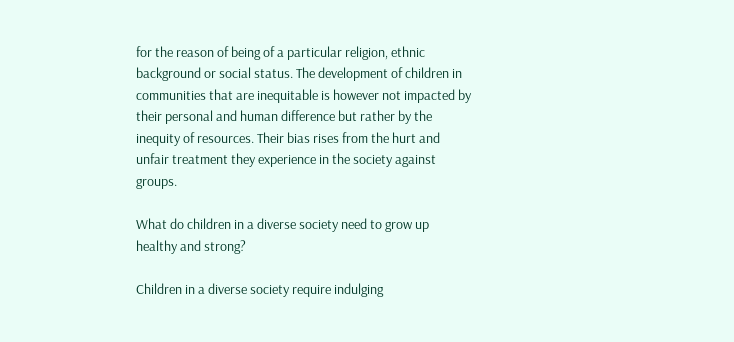for the reason of being of a particular religion, ethnic background or social status. The development of children in communities that are inequitable is however not impacted by their personal and human difference but rather by the inequity of resources. Their bias rises from the hurt and unfair treatment they experience in the society against groups.

What do children in a diverse society need to grow up healthy and strong?

Children in a diverse society require indulging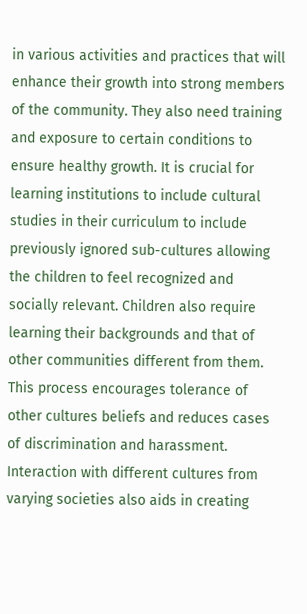in various activities and practices that will enhance their growth into strong members of the community. They also need training and exposure to certain conditions to ensure healthy growth. It is crucial for learning institutions to include cultural studies in their curriculum to include previously ignored sub-cultures allowing the children to feel recognized and socially relevant. Children also require learning their backgrounds and that of other communities different from them. This process encourages tolerance of other cultures beliefs and reduces cases of discrimination and harassment. Interaction with different cultures from varying societies also aids in creating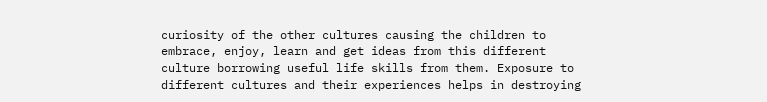curiosity of the other cultures causing the children to embrace, enjoy, learn and get ideas from this different culture borrowing useful life skills from them. Exposure to different cultures and their experiences helps in destroying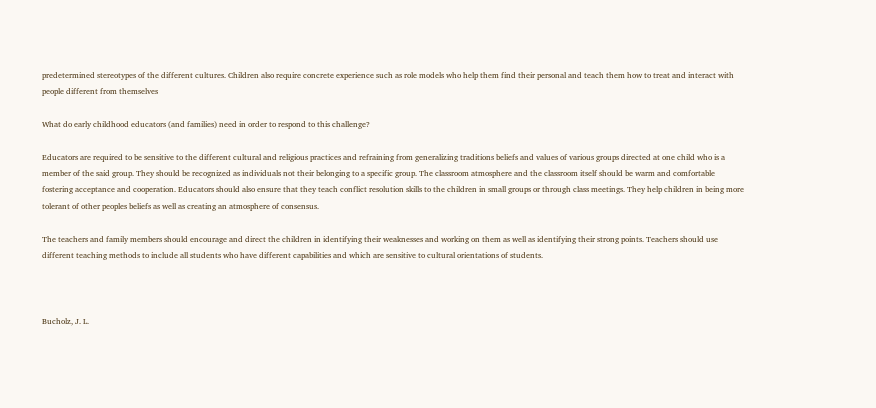predetermined stereotypes of the different cultures. Children also require concrete experience such as role models who help them find their personal and teach them how to treat and interact with people different from themselves

What do early childhood educators (and families) need in order to respond to this challenge?

Educators are required to be sensitive to the different cultural and religious practices and refraining from generalizing traditions beliefs and values of various groups directed at one child who is a member of the said group. They should be recognized as individuals not their belonging to a specific group. The classroom atmosphere and the classroom itself should be warm and comfortable fostering acceptance and cooperation. Educators should also ensure that they teach conflict resolution skills to the children in small groups or through class meetings. They help children in being more tolerant of other peoples beliefs as well as creating an atmosphere of consensus.

The teachers and family members should encourage and direct the children in identifying their weaknesses and working on them as well as identifying their strong points. Teachers should use different teaching methods to include all students who have different capabilities and which are sensitive to cultural orientations of students.



Bucholz, J. L.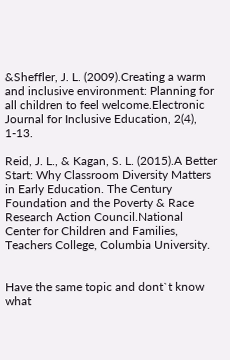&Sheffler, J. L. (2009).Creating a warm and inclusive environment: Planning for all children to feel welcome.Electronic Journal for Inclusive Education, 2(4), 1-13.

Reid, J. L., & Kagan, S. L. (2015).A Better Start: Why Classroom Diversity Matters in Early Education. The Century Foundation and the Poverty & Race Research Action Council.National Center for Children and Families, Teachers College, Columbia University.


Have the same topic and dont`t know what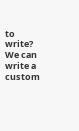to write?
We can write a custom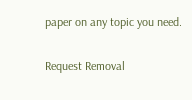paper on any topic you need.

Request Removal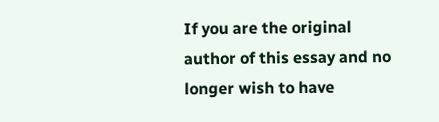If you are the original author of this essay and no longer wish to have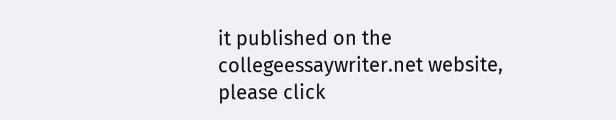it published on the collegeessaywriter.net website, please click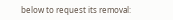below to request its removal: